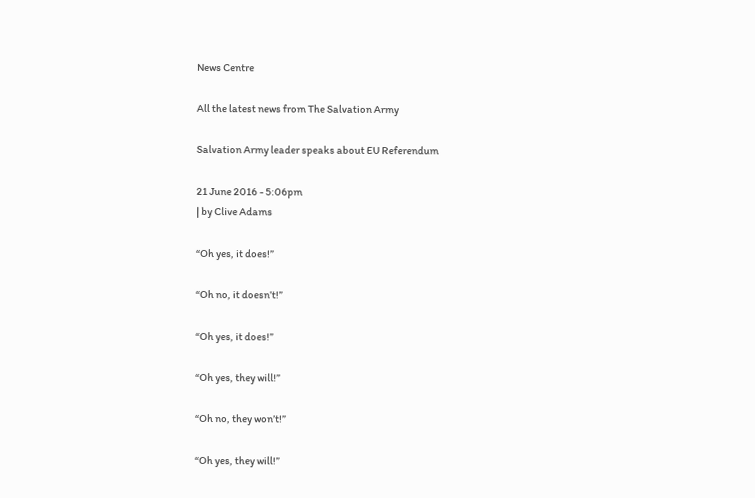News Centre

All the latest news from The Salvation Army

Salvation Army leader speaks about EU Referendum

21 June 2016 - 5:06pm
| by Clive Adams

“Oh yes, it does!”

“Oh no, it doesn’t!”

“Oh yes, it does!”

“Oh yes, they will!”

“Oh no, they won’t!”

“Oh yes, they will!”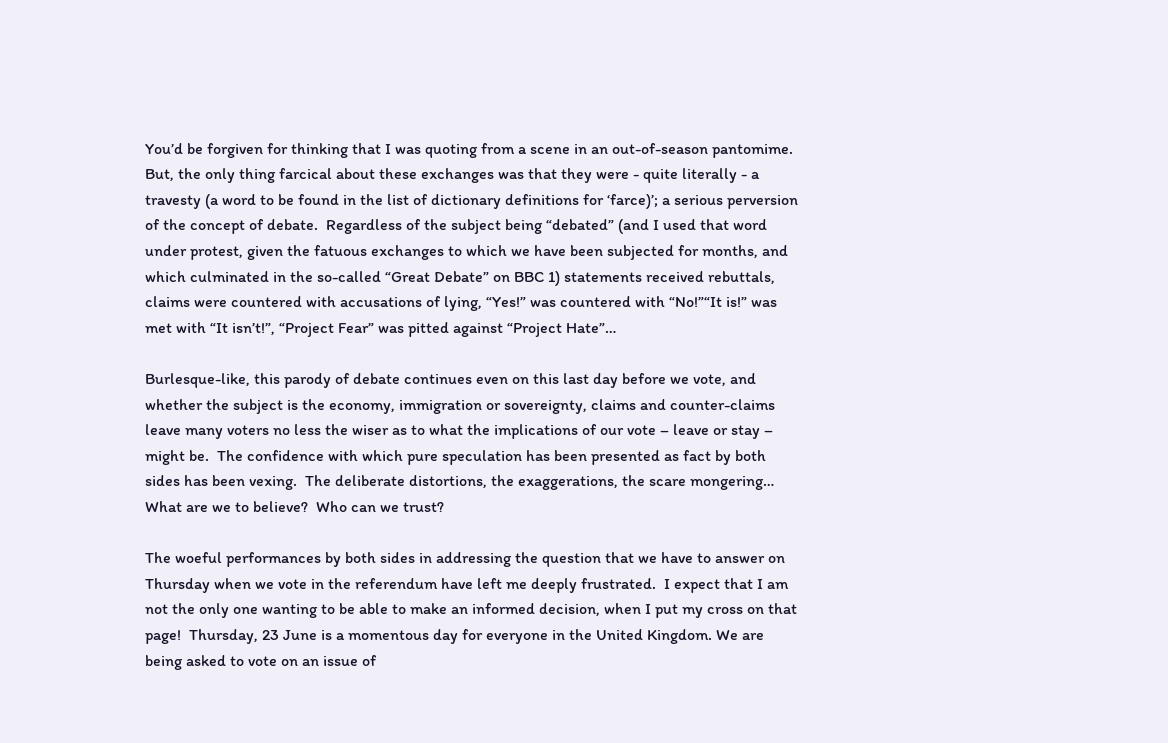You’d be forgiven for thinking that I was quoting from a scene in an out-of-season pantomime.   But, the only thing farcical about these exchanges was that they were - quite literally - a travesty (a word to be found in the list of dictionary definitions for ‘farce)’; a serious perversion of the concept of debate.  Regardless of the subject being “debated” (and I used that word under protest, given the fatuous exchanges to which we have been subjected for months, and which culminated in the so-called “Great Debate” on BBC 1) statements received rebuttals, claims were countered with accusations of lying, “Yes!” was countered with “No!”“It is!” was met with “It isn’t!”, “Project Fear” was pitted against “Project Hate”…

Burlesque-like, this parody of debate continues even on this last day before we vote, and whether the subject is the economy, immigration or sovereignty, claims and counter-claims leave many voters no less the wiser as to what the implications of our vote – leave or stay – might be.  The confidence with which pure speculation has been presented as fact by both sides has been vexing.  The deliberate distortions, the exaggerations, the scare mongering… What are we to believe?  Who can we trust?

The woeful performances by both sides in addressing the question that we have to answer on Thursday when we vote in the referendum have left me deeply frustrated.  I expect that I am not the only one wanting to be able to make an informed decision, when I put my cross on that page!  Thursday, 23 June is a momentous day for everyone in the United Kingdom. We are being asked to vote on an issue of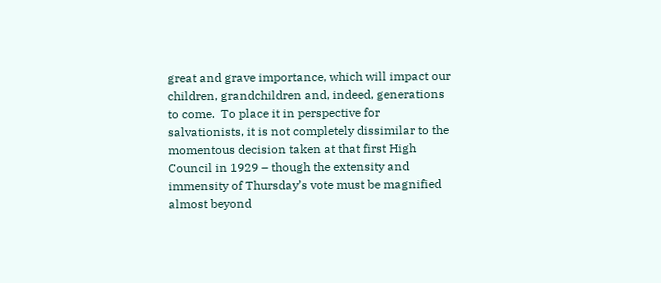great and grave importance, which will impact our children, grandchildren and, indeed, generations to come.  To place it in perspective for salvationists, it is not completely dissimilar to the momentous decision taken at that first High Council in 1929 – though the extensity and immensity of Thursday’s vote must be magnified almost beyond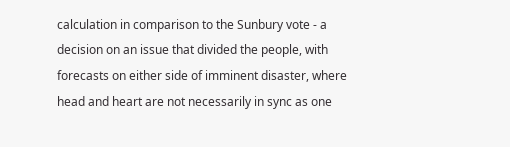calculation in comparison to the Sunbury vote - a decision on an issue that divided the people, with forecasts on either side of imminent disaster, where head and heart are not necessarily in sync as one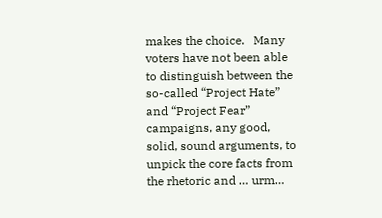makes the choice.   Many voters have not been able to distinguish between the so-called “Project Hate” and “Project Fear” campaigns, any good, solid, sound arguments, to unpick the core facts from the rhetoric and … urm…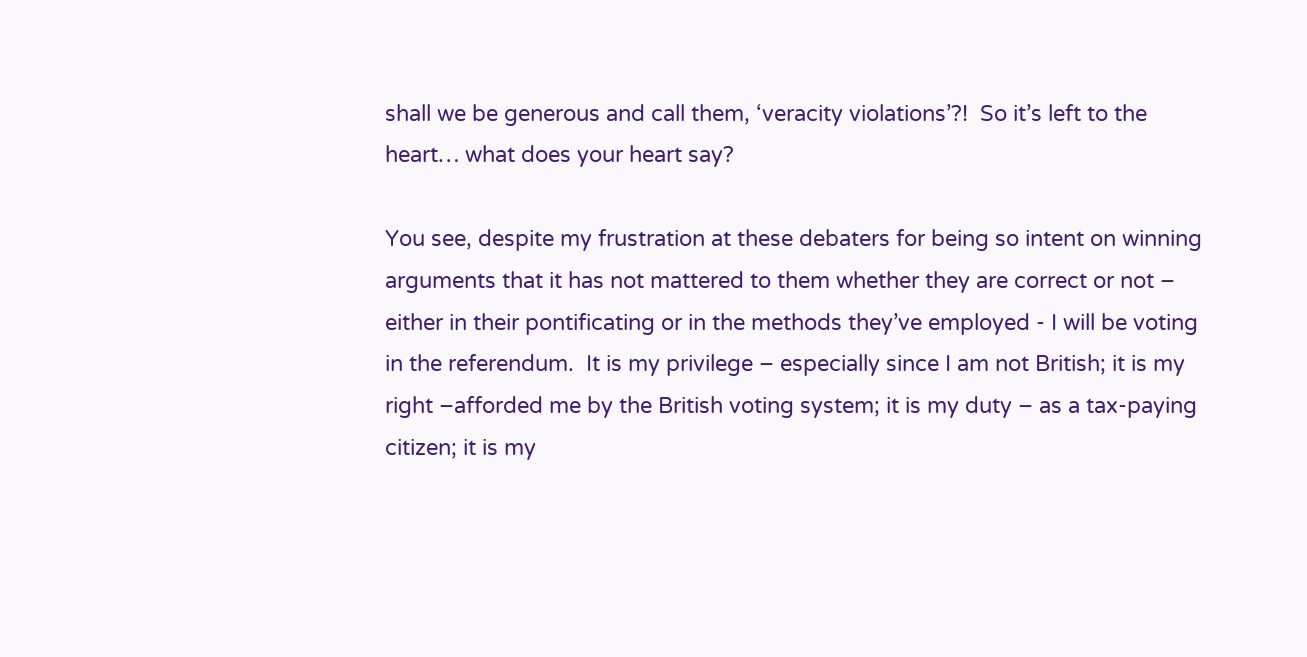shall we be generous and call them, ‘veracity violations’?!  So it’s left to the heart… what does your heart say?

You see, despite my frustration at these debaters for being so intent on winning arguments that it has not mattered to them whether they are correct or not – either in their pontificating or in the methods they’ve employed - I will be voting in the referendum.  It is my privilege – especially since I am not British; it is my right –afforded me by the British voting system; it is my duty – as a tax-paying citizen; it is my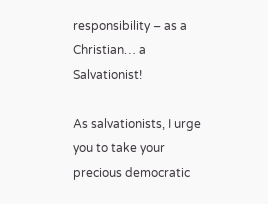responsibility – as a Christian… a Salvationist!

As salvationists, I urge you to take your precious democratic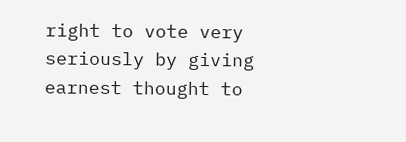right to vote very seriously by giving earnest thought to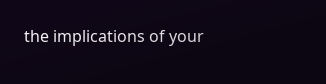the implications of your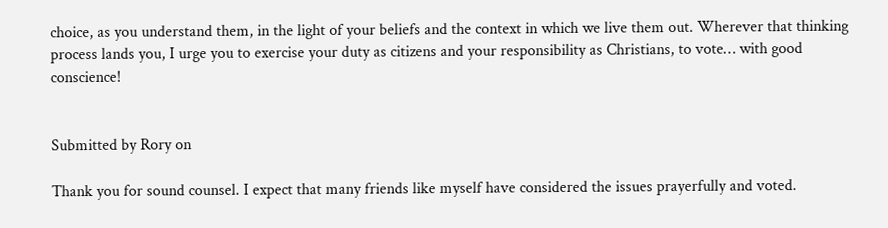choice, as you understand them, in the light of your beliefs and the context in which we live them out. Wherever that thinking process lands you, I urge you to exercise your duty as citizens and your responsibility as Christians, to vote… with good conscience!


Submitted by Rory on

Thank you for sound counsel. I expect that many friends like myself have considered the issues prayerfully and voted.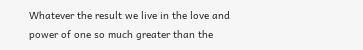Whatever the result we live in the love and power of one so much greater than the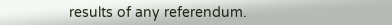results of any referendum.